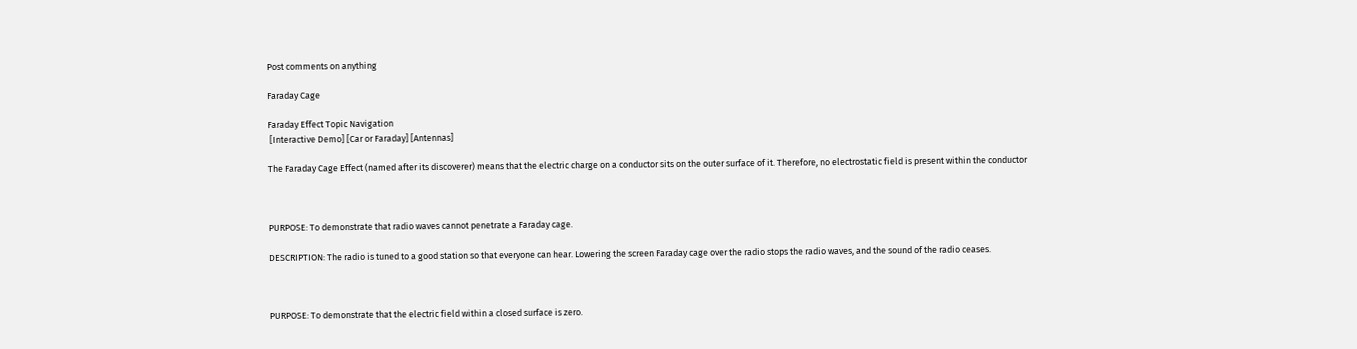Post comments on anything

Faraday Cage

Faraday Effect Topic Navigation
 [Interactive Demo] [Car or Faraday] [Antennas]

The Faraday Cage Effect (named after its discoverer) means that the electric charge on a conductor sits on the outer surface of it. Therefore, no electrostatic field is present within the conductor



PURPOSE: To demonstrate that radio waves cannot penetrate a Faraday cage.

DESCRIPTION: The radio is tuned to a good station so that everyone can hear. Lowering the screen Faraday cage over the radio stops the radio waves, and the sound of the radio ceases.



PURPOSE: To demonstrate that the electric field within a closed surface is zero.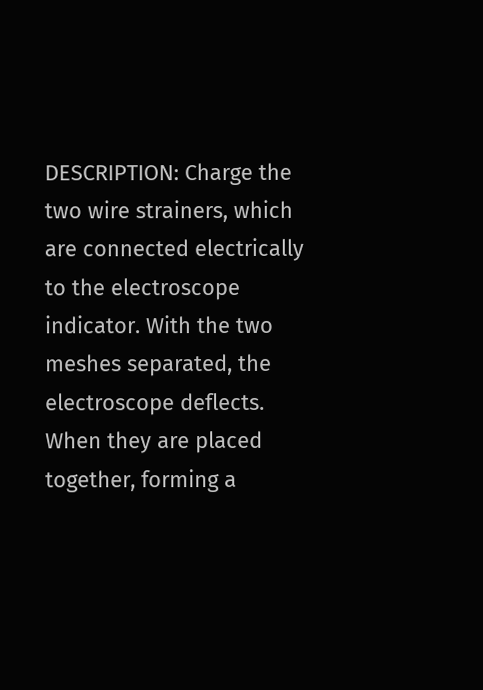DESCRIPTION: Charge the two wire strainers, which are connected electrically to the electroscope indicator. With the two meshes separated, the electroscope deflects. When they are placed together, forming a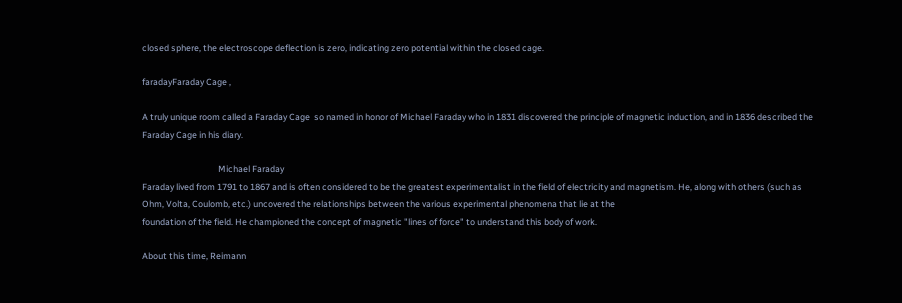closed sphere, the electroscope deflection is zero, indicating zero potential within the closed cage.

faradayFaraday Cage ,

A truly unique room called a Faraday Cage  so named in honor of Michael Faraday who in 1831 discovered the principle of magnetic induction, and in 1836 described the Faraday Cage in his diary.

                                      Michael Faraday
Faraday lived from 1791 to 1867 and is often considered to be the greatest experimentalist in the field of electricity and magnetism. He, along with others (such as Ohm, Volta, Coulomb, etc.) uncovered the relationships between the various experimental phenomena that lie at the
foundation of the field. He championed the concept of magnetic "lines of force" to understand this body of work.

About this time, Reimann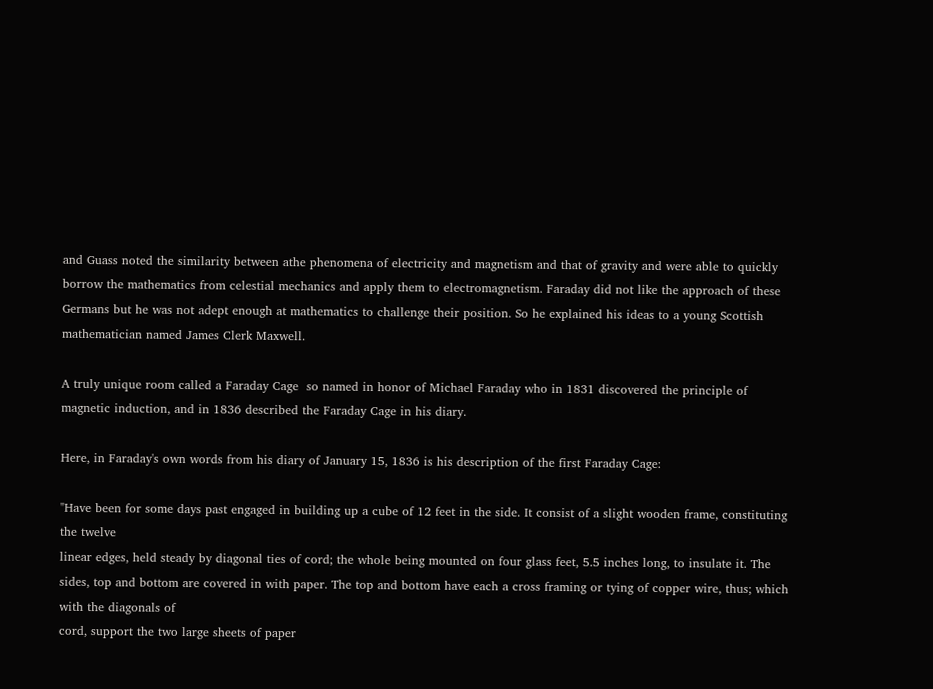and Guass noted the similarity between athe phenomena of electricity and magnetism and that of gravity and were able to quickly borrow the mathematics from celestial mechanics and apply them to electromagnetism. Faraday did not like the approach of these Germans but he was not adept enough at mathematics to challenge their position. So he explained his ideas to a young Scottish mathematician named James Clerk Maxwell.

A truly unique room called a Faraday Cage  so named in honor of Michael Faraday who in 1831 discovered the principle of magnetic induction, and in 1836 described the Faraday Cage in his diary.

Here, in Faraday's own words from his diary of January 15, 1836 is his description of the first Faraday Cage:

"Have been for some days past engaged in building up a cube of 12 feet in the side. It consist of a slight wooden frame, constituting the twelve
linear edges, held steady by diagonal ties of cord; the whole being mounted on four glass feet, 5.5 inches long, to insulate it. The sides, top and bottom are covered in with paper. The top and bottom have each a cross framing or tying of copper wire, thus; which with the diagonals of
cord, support the two large sheets of paper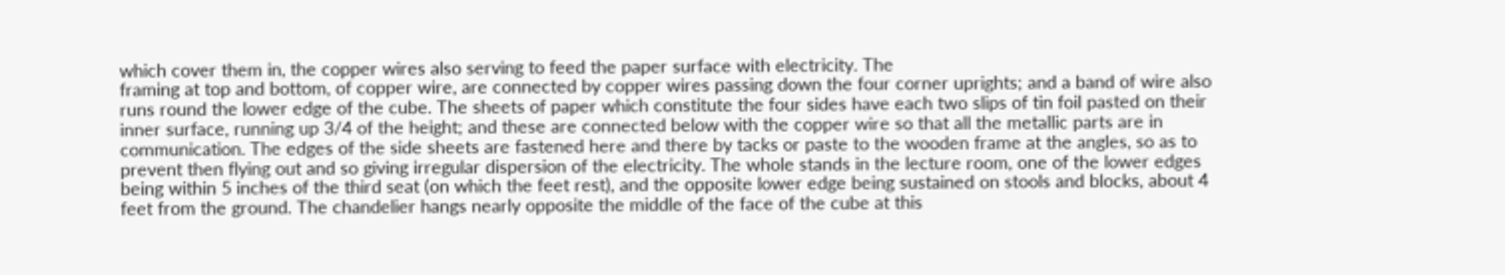which cover them in, the copper wires also serving to feed the paper surface with electricity. The
framing at top and bottom, of copper wire, are connected by copper wires passing down the four corner uprights; and a band of wire also runs round the lower edge of the cube. The sheets of paper which constitute the four sides have each two slips of tin foil pasted on their inner surface, running up 3/4 of the height; and these are connected below with the copper wire so that all the metallic parts are in communication. The edges of the side sheets are fastened here and there by tacks or paste to the wooden frame at the angles, so as to prevent then flying out and so giving irregular dispersion of the electricity. The whole stands in the lecture room, one of the lower edges being within 5 inches of the third seat (on which the feet rest), and the opposite lower edge being sustained on stools and blocks, about 4 feet from the ground. The chandelier hangs nearly opposite the middle of the face of the cube at this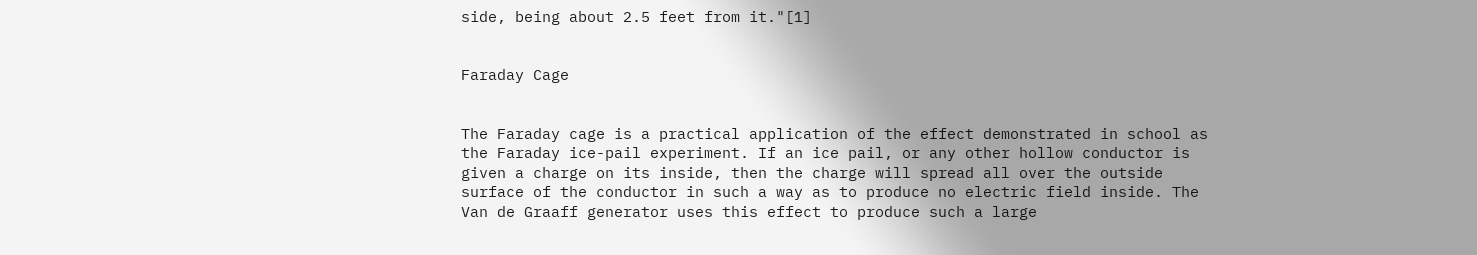side, being about 2.5 feet from it."[1]


Faraday Cage


The Faraday cage is a practical application of the effect demonstrated in school as the Faraday ice-pail experiment. If an ice pail, or any other hollow conductor is given a charge on its inside, then the charge will spread all over the outside surface of the conductor in such a way as to produce no electric field inside. The Van de Graaff generator uses this effect to produce such a large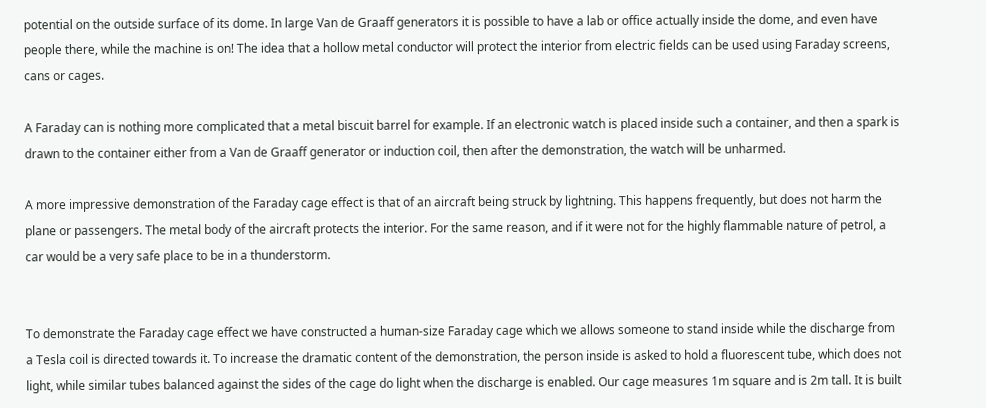potential on the outside surface of its dome. In large Van de Graaff generators it is possible to have a lab or office actually inside the dome, and even have people there, while the machine is on! The idea that a hollow metal conductor will protect the interior from electric fields can be used using Faraday screens, cans or cages.

A Faraday can is nothing more complicated that a metal biscuit barrel for example. If an electronic watch is placed inside such a container, and then a spark is drawn to the container either from a Van de Graaff generator or induction coil, then after the demonstration, the watch will be unharmed.

A more impressive demonstration of the Faraday cage effect is that of an aircraft being struck by lightning. This happens frequently, but does not harm the plane or passengers. The metal body of the aircraft protects the interior. For the same reason, and if it were not for the highly flammable nature of petrol, a car would be a very safe place to be in a thunderstorm.


To demonstrate the Faraday cage effect we have constructed a human-size Faraday cage which we allows someone to stand inside while the discharge from a Tesla coil is directed towards it. To increase the dramatic content of the demonstration, the person inside is asked to hold a fluorescent tube, which does not light, while similar tubes balanced against the sides of the cage do light when the discharge is enabled. Our cage measures 1m square and is 2m tall. It is built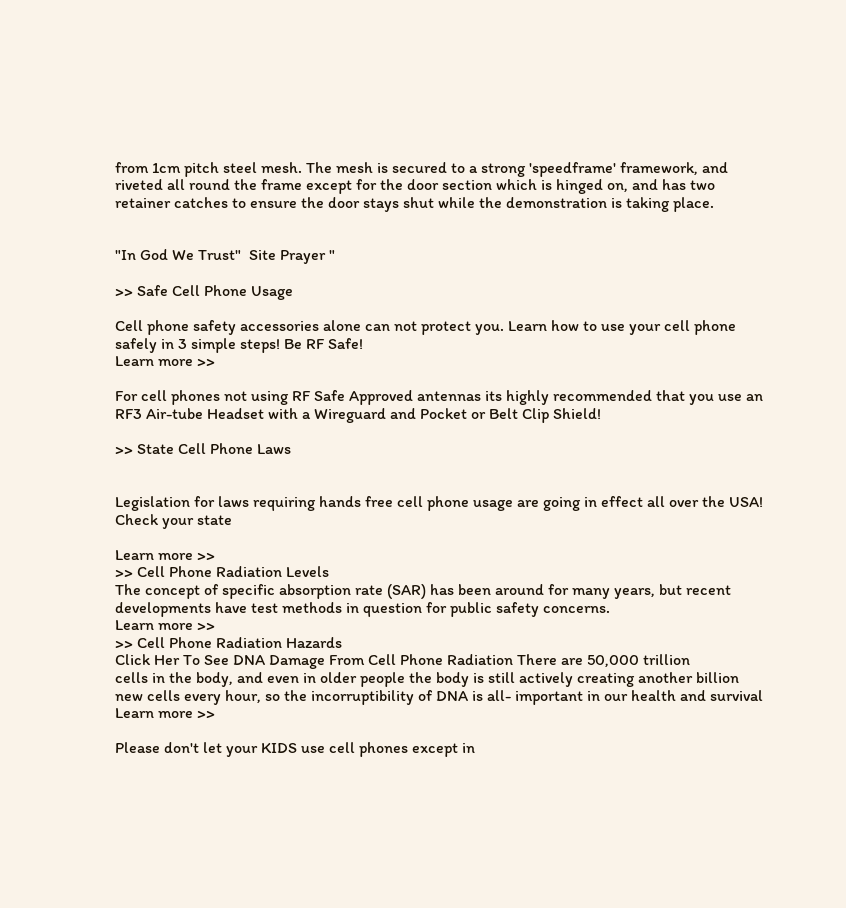from 1cm pitch steel mesh. The mesh is secured to a strong 'speedframe' framework, and riveted all round the frame except for the door section which is hinged on, and has two retainer catches to ensure the door stays shut while the demonstration is taking place.


"In God We Trust"  Site Prayer "

>> Safe Cell Phone Usage

Cell phone safety accessories alone can not protect you. Learn how to use your cell phone safely in 3 simple steps! Be RF Safe!
Learn more >>

For cell phones not using RF Safe Approved antennas its highly recommended that you use an RF3 Air-tube Headset with a Wireguard and Pocket or Belt Clip Shield!

>> State Cell Phone Laws


Legislation for laws requiring hands free cell phone usage are going in effect all over the USA! Check your state

Learn more >>
>> Cell Phone Radiation Levels
The concept of specific absorption rate (SAR) has been around for many years, but recent developments have test methods in question for public safety concerns.
Learn more >>
>> Cell Phone Radiation Hazards
Click Her To See DNA Damage From Cell Phone Radiation There are 50,000 trillion
cells in the body, and even in older people the body is still actively creating another billion new cells every hour, so the incorruptibility of DNA is all- important in our health and survival  Learn more >>

Please don't let your KIDS use cell phones except in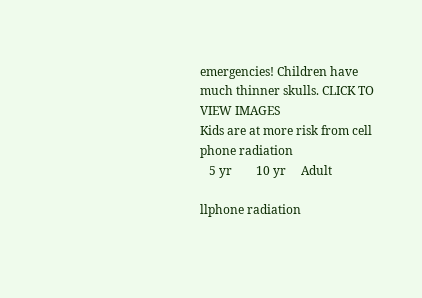emergencies! Children have much thinner skulls. CLICK TO VIEW IMAGES
Kids are at more risk from cell phone radiation
   5 yr        10 yr     Adult

llphone radiation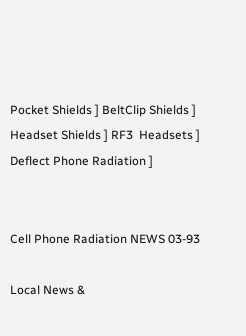Pocket Shields ] BeltClip Shields ] Headset Shields ] RF3  Headsets ] Deflect Phone Radiation ]


Cell Phone Radiation NEWS 03-93

Local News &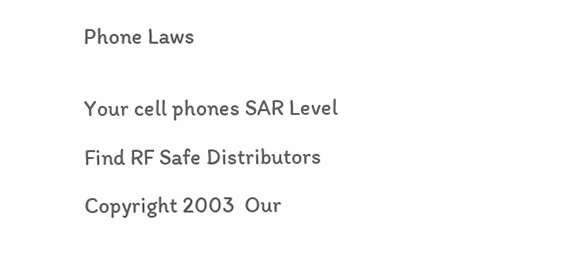Phone Laws


Your cell phones SAR Level

Find RF Safe Distributors

Copyright 2003  Our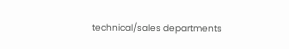technical/sales departments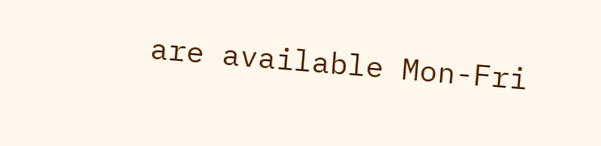are available Mon-Fri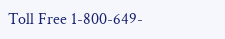Toll Free 1-800-649-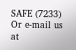SAFE (7233) Or e-mail us at